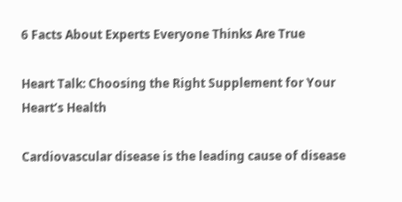6 Facts About Experts Everyone Thinks Are True

Heart Talk: Choosing the Right Supplement for Your Heart’s Health

Cardiovascular disease is the leading cause of disease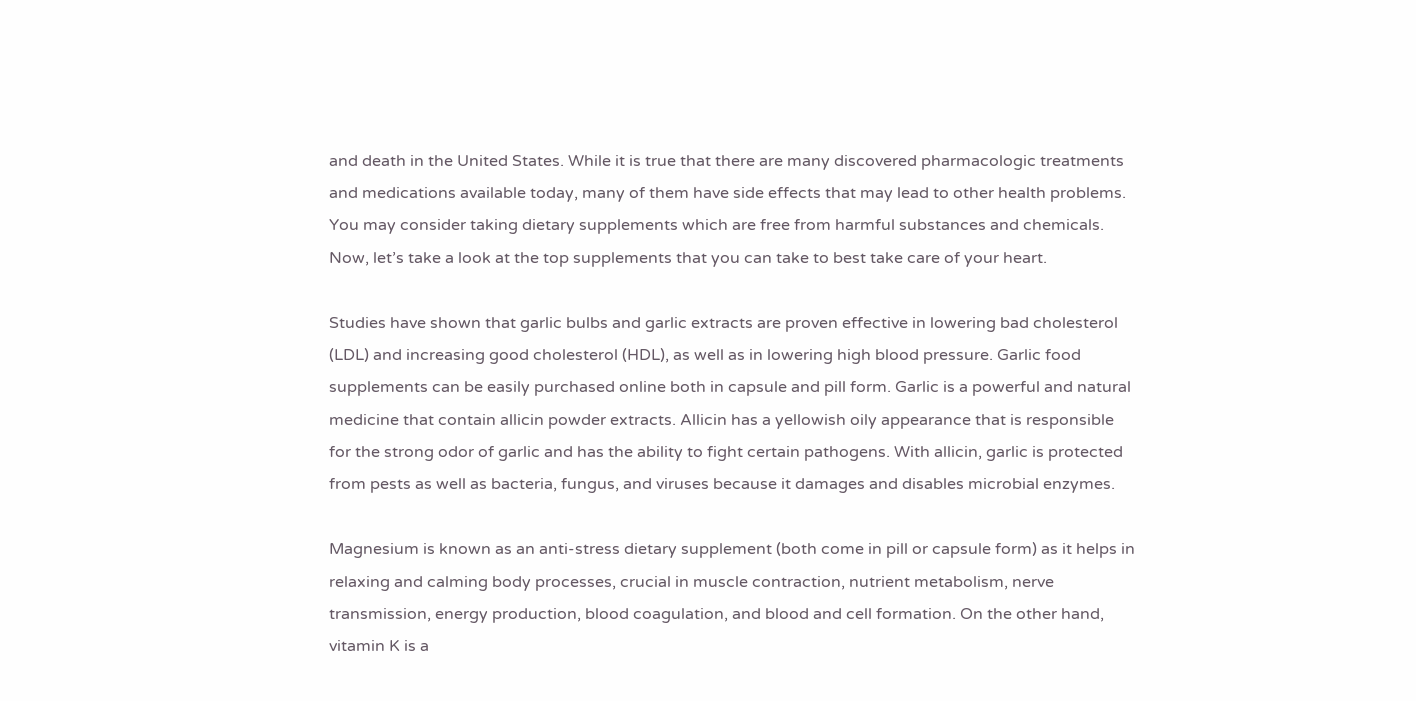and death in the United States. While it is true that there are many discovered pharmacologic treatments and medications available today, many of them have side effects that may lead to other health problems. You may consider taking dietary supplements which are free from harmful substances and chemicals. Now, let’s take a look at the top supplements that you can take to best take care of your heart.

Studies have shown that garlic bulbs and garlic extracts are proven effective in lowering bad cholesterol (LDL) and increasing good cholesterol (HDL), as well as in lowering high blood pressure. Garlic food supplements can be easily purchased online both in capsule and pill form. Garlic is a powerful and natural medicine that contain allicin powder extracts. Allicin has a yellowish oily appearance that is responsible for the strong odor of garlic and has the ability to fight certain pathogens. With allicin, garlic is protected from pests as well as bacteria, fungus, and viruses because it damages and disables microbial enzymes.

Magnesium is known as an anti-stress dietary supplement (both come in pill or capsule form) as it helps in relaxing and calming body processes, crucial in muscle contraction, nutrient metabolism, nerve transmission, energy production, blood coagulation, and blood and cell formation. On the other hand, vitamin K is a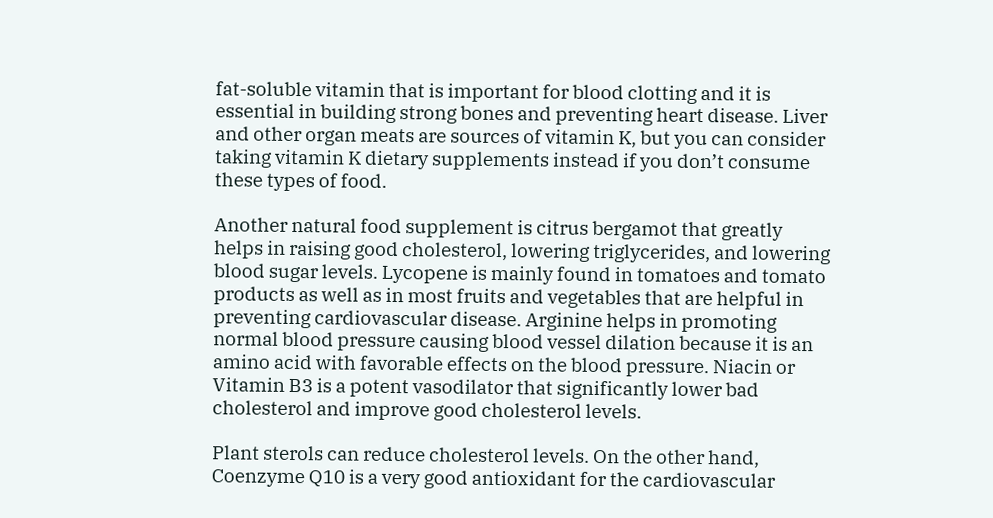fat-soluble vitamin that is important for blood clotting and it is essential in building strong bones and preventing heart disease. Liver and other organ meats are sources of vitamin K, but you can consider taking vitamin K dietary supplements instead if you don’t consume these types of food.

Another natural food supplement is citrus bergamot that greatly helps in raising good cholesterol, lowering triglycerides, and lowering blood sugar levels. Lycopene is mainly found in tomatoes and tomato products as well as in most fruits and vegetables that are helpful in preventing cardiovascular disease. Arginine helps in promoting normal blood pressure causing blood vessel dilation because it is an amino acid with favorable effects on the blood pressure. Niacin or Vitamin B3 is a potent vasodilator that significantly lower bad cholesterol and improve good cholesterol levels.

Plant sterols can reduce cholesterol levels. On the other hand, Coenzyme Q10 is a very good antioxidant for the cardiovascular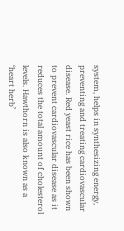system, helps in synthesizing energy, preventing and treating cardiovascular disease. Red yeast rice has been shown to prevent cardiovascular disease as it reduces the total amount of cholesterol levels. Hawthorn is also known as a ‘heart herb’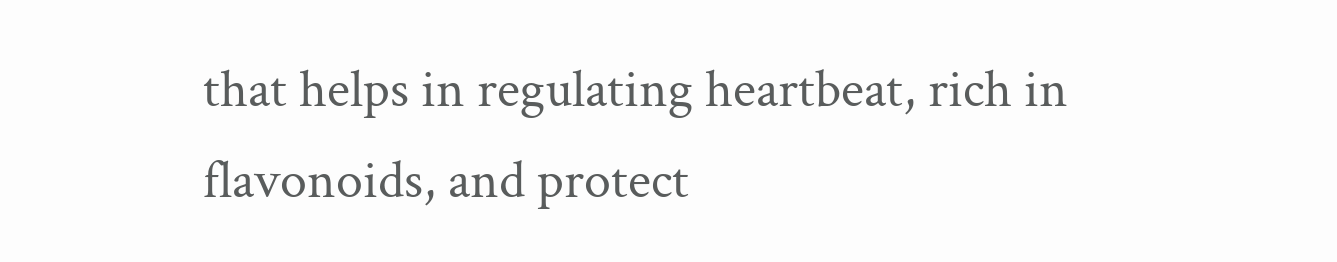that helps in regulating heartbeat, rich in flavonoids, and protect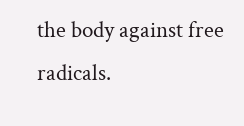the body against free radicals.